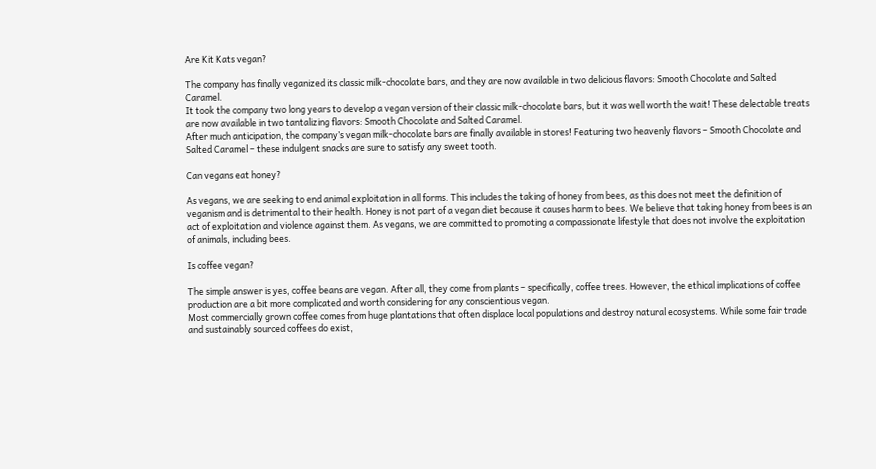Are Kit Kats vegan?

The company has finally veganized its classic milk-chocolate bars, and they are now available in two delicious flavors: Smooth Chocolate and Salted Caramel.
It took the company two long years to develop a vegan version of their classic milk-chocolate bars, but it was well worth the wait! These delectable treats are now available in two tantalizing flavors: Smooth Chocolate and Salted Caramel.
After much anticipation, the company’s vegan milk-chocolate bars are finally available in stores! Featuring two heavenly flavors – Smooth Chocolate and Salted Caramel – these indulgent snacks are sure to satisfy any sweet tooth.

Can vegans eat honey?

As vegans, we are seeking to end animal exploitation in all forms. This includes the taking of honey from bees, as this does not meet the definition of veganism and is detrimental to their health. Honey is not part of a vegan diet because it causes harm to bees. We believe that taking honey from bees is an act of exploitation and violence against them. As vegans, we are committed to promoting a compassionate lifestyle that does not involve the exploitation of animals, including bees.

Is coffee vegan?

The simple answer is yes, coffee beans are vegan. After all, they come from plants – specifically, coffee trees. However, the ethical implications of coffee production are a bit more complicated and worth considering for any conscientious vegan.
Most commercially grown coffee comes from huge plantations that often displace local populations and destroy natural ecosystems. While some fair trade and sustainably sourced coffees do exist,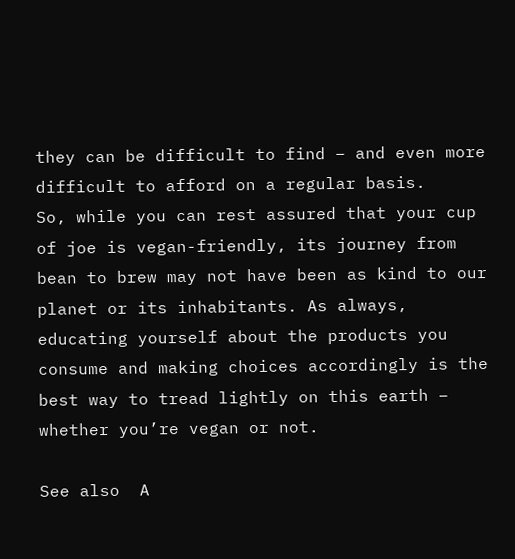they can be difficult to find – and even more difficult to afford on a regular basis.
So, while you can rest assured that your cup of joe is vegan-friendly, its journey from bean to brew may not have been as kind to our planet or its inhabitants. As always, educating yourself about the products you consume and making choices accordingly is the best way to tread lightly on this earth – whether you’re vegan or not.

See also  A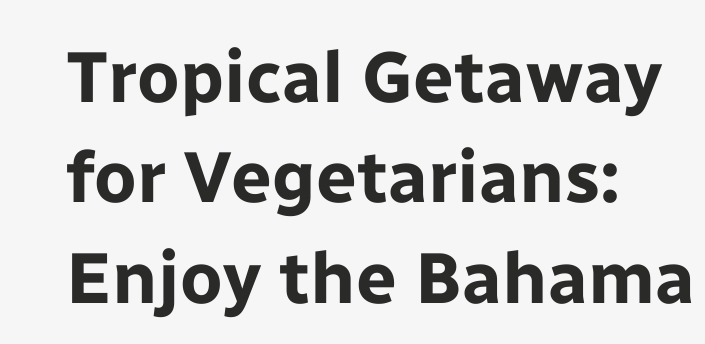Tropical Getaway for Vegetarians: Enjoy the Bahama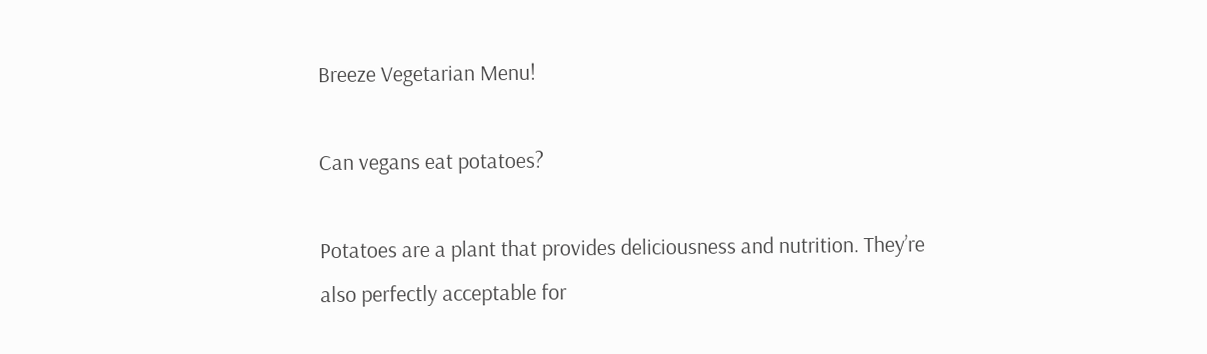Breeze Vegetarian Menu!

Can vegans eat potatoes?

Potatoes are a plant that provides deliciousness and nutrition. They’re also perfectly acceptable for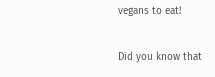vegans to eat!

Did you know that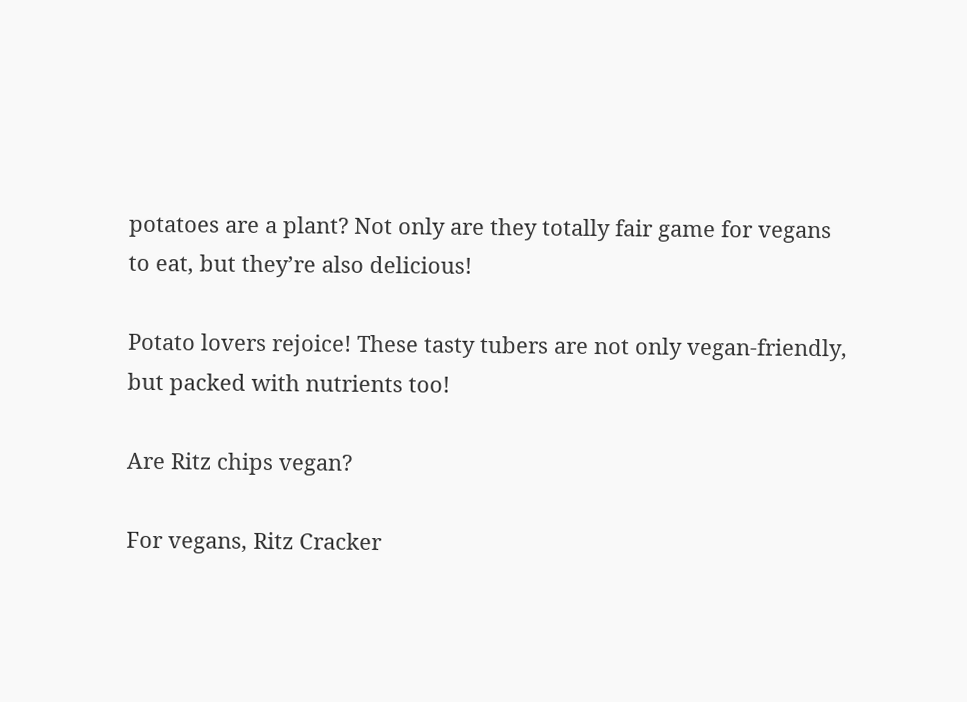potatoes are a plant? Not only are they totally fair game for vegans to eat, but they’re also delicious!

Potato lovers rejoice! These tasty tubers are not only vegan-friendly, but packed with nutrients too!

Are Ritz chips vegan?

For vegans, Ritz Cracker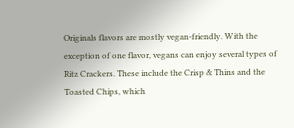Originals flavors are mostly vegan-friendly. With the exception of one flavor, vegans can enjoy several types of Ritz Crackers. These include the Crisp & Thins and the Toasted Chips, which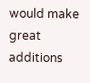would make great additions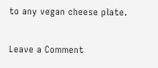to any vegan cheese plate.

Leave a Comment